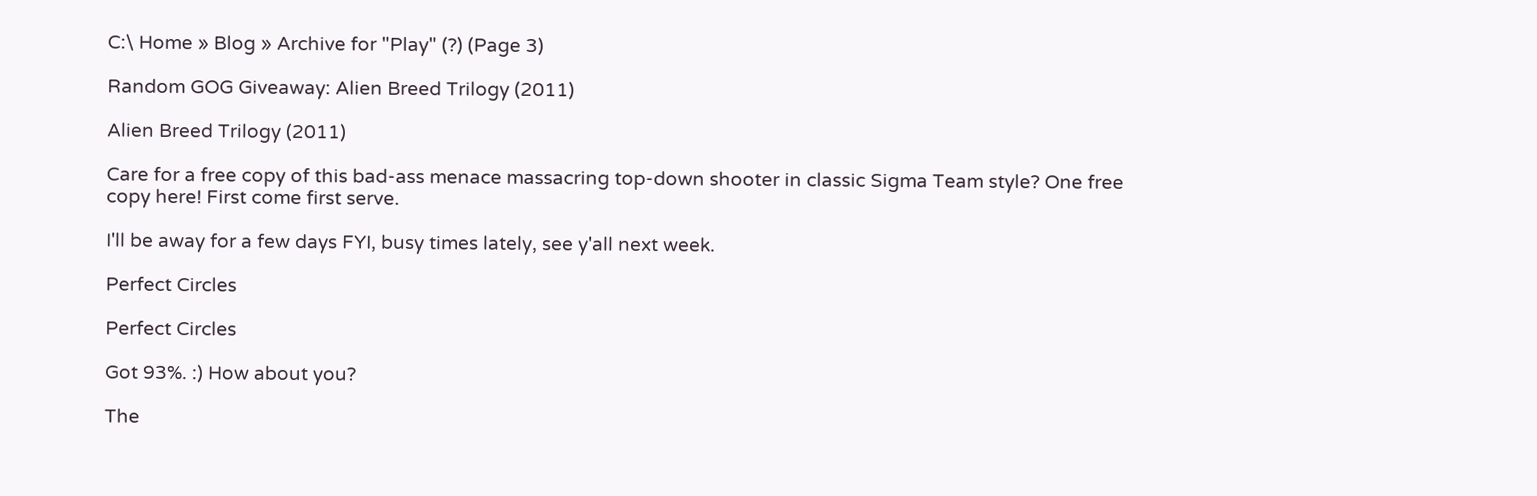C:\ Home » Blog » Archive for "Play" (?) (Page 3)

Random GOG Giveaway: Alien Breed Trilogy (2011)

Alien Breed Trilogy (2011)

Care for a free copy of this bad-ass menace massacring top-down shooter in classic Sigma Team style? One free copy here! First come first serve.

I'll be away for a few days FYI, busy times lately, see y'all next week.

Perfect Circles

Perfect Circles

Got 93%. :) How about you?

The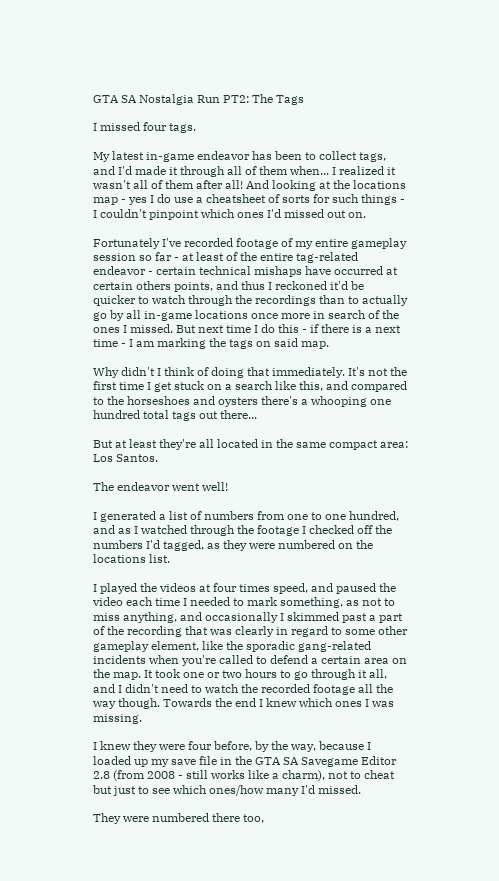GTA SA Nostalgia Run PT2: The Tags

I missed four tags.

My latest in-game endeavor has been to collect tags, and I'd made it through all of them when... I realized it wasn't all of them after all! And looking at the locations map - yes I do use a cheatsheet of sorts for such things - I couldn't pinpoint which ones I'd missed out on.

Fortunately I've recorded footage of my entire gameplay session so far - at least of the entire tag-related endeavor - certain technical mishaps have occurred at certain others points, and thus I reckoned it'd be quicker to watch through the recordings than to actually go by all in-game locations once more in search of the ones I missed. But next time I do this - if there is a next time - I am marking the tags on said map.

Why didn't I think of doing that immediately. It's not the first time I get stuck on a search like this, and compared to the horseshoes and oysters there's a whooping one hundred total tags out there...

But at least they're all located in the same compact area: Los Santos.

The endeavor went well!

I generated a list of numbers from one to one hundred, and as I watched through the footage I checked off the numbers I'd tagged, as they were numbered on the locations list.

I played the videos at four times speed, and paused the video each time I needed to mark something, as not to miss anything, and occasionally I skimmed past a part of the recording that was clearly in regard to some other gameplay element, like the sporadic gang-related incidents when you're called to defend a certain area on the map. It took one or two hours to go through it all, and I didn't need to watch the recorded footage all the way though. Towards the end I knew which ones I was missing.

I knew they were four before, by the way, because I loaded up my save file in the GTA SA Savegame Editor 2.8 (from 2008 - still works like a charm), not to cheat but just to see which ones/how many I'd missed.

They were numbered there too,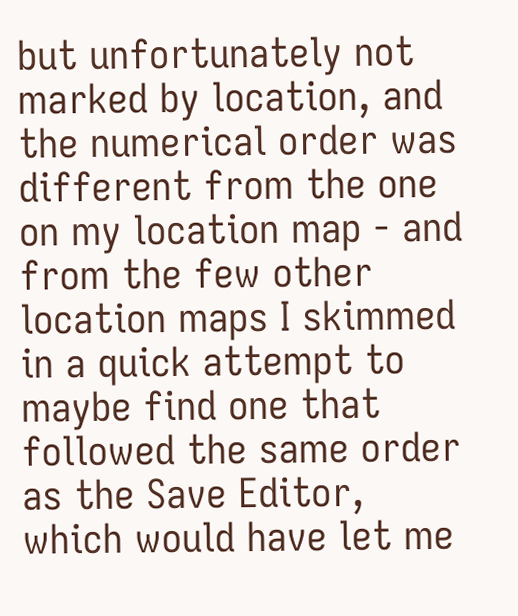but unfortunately not marked by location, and the numerical order was different from the one on my location map - and from the few other location maps I skimmed in a quick attempt to maybe find one that followed the same order as the Save Editor, which would have let me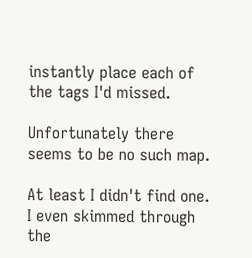instantly place each of the tags I'd missed.

Unfortunately there seems to be no such map.

At least I didn't find one. I even skimmed through the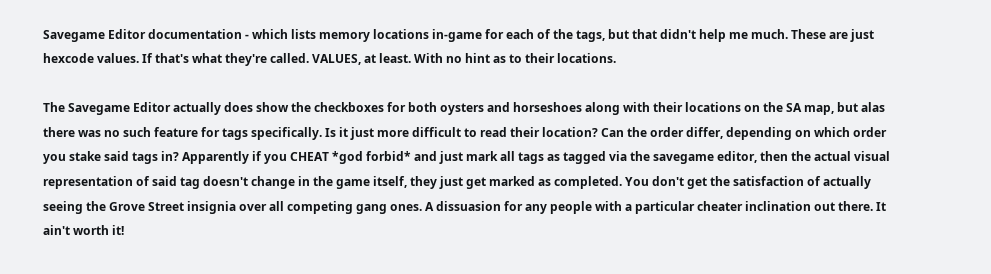Savegame Editor documentation - which lists memory locations in-game for each of the tags, but that didn't help me much. These are just hexcode values. If that's what they're called. VALUES, at least. With no hint as to their locations.

The Savegame Editor actually does show the checkboxes for both oysters and horseshoes along with their locations on the SA map, but alas there was no such feature for tags specifically. Is it just more difficult to read their location? Can the order differ, depending on which order you stake said tags in? Apparently if you CHEAT *god forbid* and just mark all tags as tagged via the savegame editor, then the actual visual representation of said tag doesn't change in the game itself, they just get marked as completed. You don't get the satisfaction of actually seeing the Grove Street insignia over all competing gang ones. A dissuasion for any people with a particular cheater inclination out there. It ain't worth it!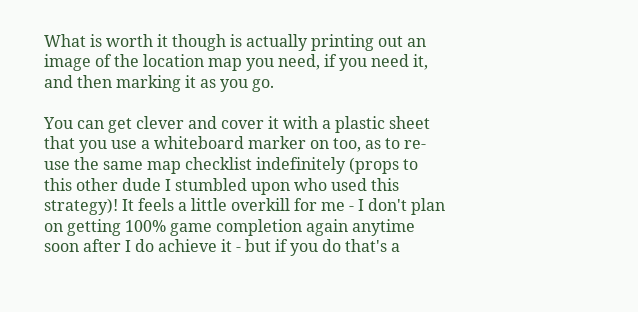What is worth it though is actually printing out an image of the location map you need, if you need it, and then marking it as you go.

You can get clever and cover it with a plastic sheet that you use a whiteboard marker on too, as to re-use the same map checklist indefinitely (props to this other dude I stumbled upon who used this strategy)! It feels a little overkill for me - I don't plan on getting 100% game completion again anytime soon after I do achieve it - but if you do that's a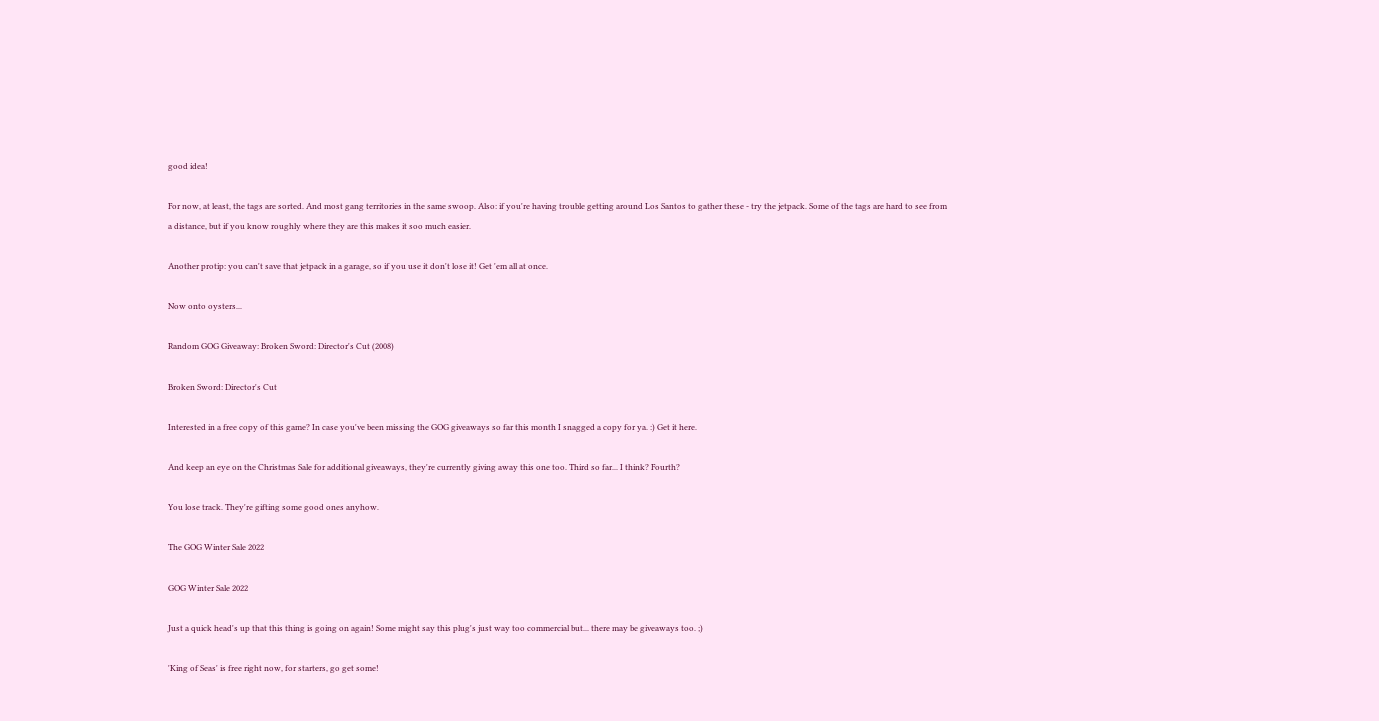good idea!

For now, at least, the tags are sorted. And most gang territories in the same swoop. Also: if you're having trouble getting around Los Santos to gather these - try the jetpack. Some of the tags are hard to see from a distance, but if you know roughly where they are this makes it soo much easier.

Another protip: you can't save that jetpack in a garage, so if you use it don't lose it! Get 'em all at once.

Now onto oysters...

Random GOG Giveaway: Broken Sword: Director's Cut (2008)

Broken Sword: Director's Cut

Interested in a free copy of this game? In case you've been missing the GOG giveaways so far this month I snagged a copy for ya. :) Get it here.

And keep an eye on the Christmas Sale for additional giveaways, they're currently giving away this one too. Third so far... I think? Fourth?

You lose track. They're gifting some good ones anyhow.

The GOG Winter Sale 2022

GOG Winter Sale 2022

Just a quick head's up that this thing is going on again! Some might say this plug's just way too commercial but... there may be giveaways too. ;)

'King of Seas' is free right now, for starters, go get some!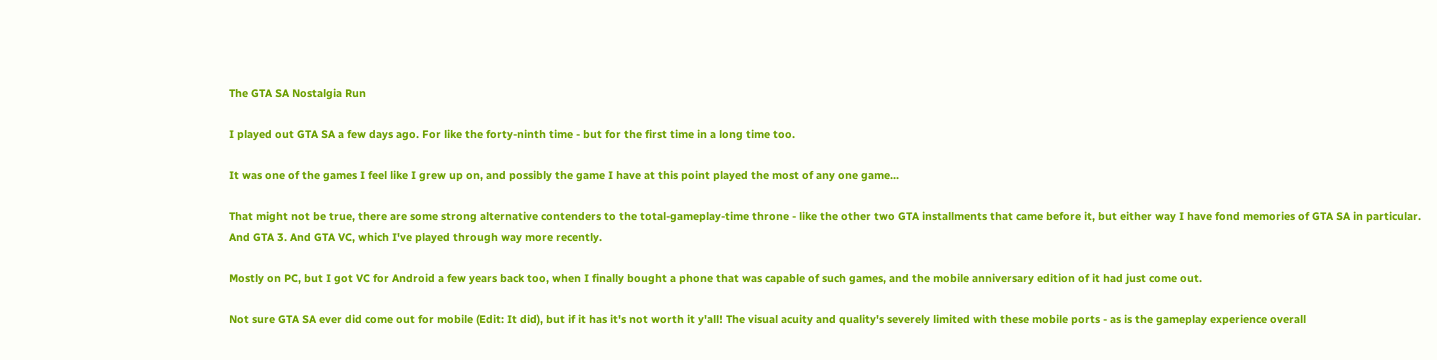The GTA SA Nostalgia Run

I played out GTA SA a few days ago. For like the forty-ninth time - but for the first time in a long time too.

It was one of the games I feel like I grew up on, and possibly the game I have at this point played the most of any one game...

That might not be true, there are some strong alternative contenders to the total-gameplay-time throne - like the other two GTA installments that came before it, but either way I have fond memories of GTA SA in particular.
And GTA 3. And GTA VC, which I've played through way more recently.

Mostly on PC, but I got VC for Android a few years back too, when I finally bought a phone that was capable of such games, and the mobile anniversary edition of it had just come out.

Not sure GTA SA ever did come out for mobile (Edit: It did), but if it has it's not worth it y'all! The visual acuity and quality's severely limited with these mobile ports - as is the gameplay experience overall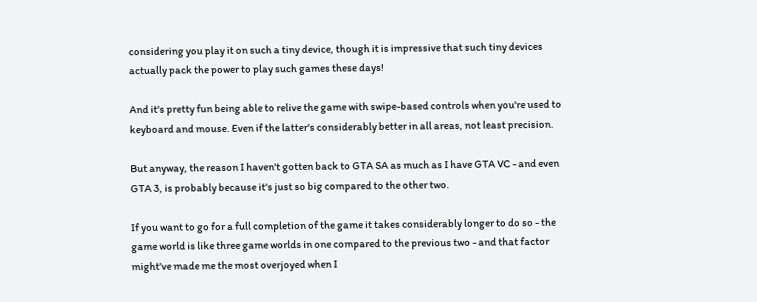considering you play it on such a tiny device, though it is impressive that such tiny devices actually pack the power to play such games these days!

And it's pretty fun being able to relive the game with swipe-based controls when you're used to keyboard and mouse. Even if the latter's considerably better in all areas, not least precision.

But anyway, the reason I haven't gotten back to GTA SA as much as I have GTA VC - and even GTA 3, is probably because it's just so big compared to the other two.

If you want to go for a full completion of the game it takes considerably longer to do so - the game world is like three game worlds in one compared to the previous two - and that factor might've made me the most overjoyed when I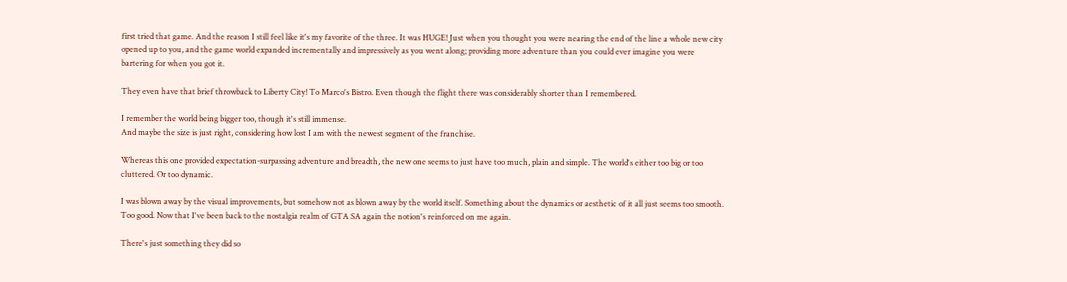first tried that game. And the reason I still feel like it's my favorite of the three. It was HUGE! Just when you thought you were nearing the end of the line a whole new city opened up to you, and the game world expanded incrementally and impressively as you went along; providing more adventure than you could ever imagine you were bartering for when you got it.

They even have that brief throwback to Liberty City! To Marco's Bistro. Even though the flight there was considerably shorter than I remembered.

I remember the world being bigger too, though it's still immense.
And maybe the size is just right, considering how lost I am with the newest segment of the franchise.

Whereas this one provided expectation-surpassing adventure and breadth, the new one seems to just have too much, plain and simple. The world's either too big or too cluttered. Or too dynamic.

I was blown away by the visual improvements, but somehow not as blown away by the world itself. Something about the dynamics or aesthetic of it all just seems too smooth. Too good. Now that I've been back to the nostalgia realm of GTA SA again the notion's reinforced on me again.

There's just something they did so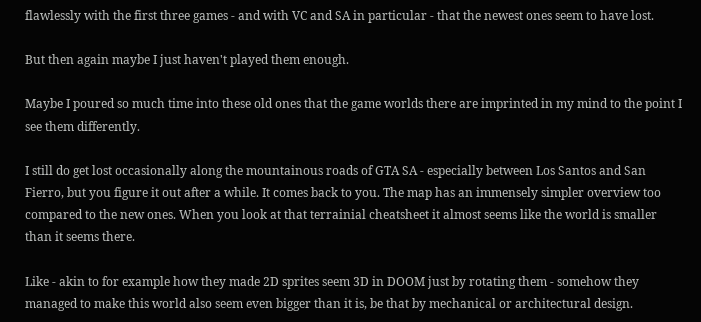flawlessly with the first three games - and with VC and SA in particular - that the newest ones seem to have lost.

But then again maybe I just haven't played them enough.

Maybe I poured so much time into these old ones that the game worlds there are imprinted in my mind to the point I see them differently.

I still do get lost occasionally along the mountainous roads of GTA SA - especially between Los Santos and San Fierro, but you figure it out after a while. It comes back to you. The map has an immensely simpler overview too compared to the new ones. When you look at that terrainial cheatsheet it almost seems like the world is smaller than it seems there.

Like - akin to for example how they made 2D sprites seem 3D in DOOM just by rotating them - somehow they managed to make this world also seem even bigger than it is, be that by mechanical or architectural design.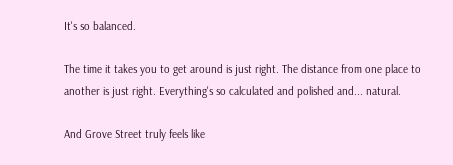It's so balanced.

The time it takes you to get around is just right. The distance from one place to another is just right. Everything's so calculated and polished and... natural.

And Grove Street truly feels like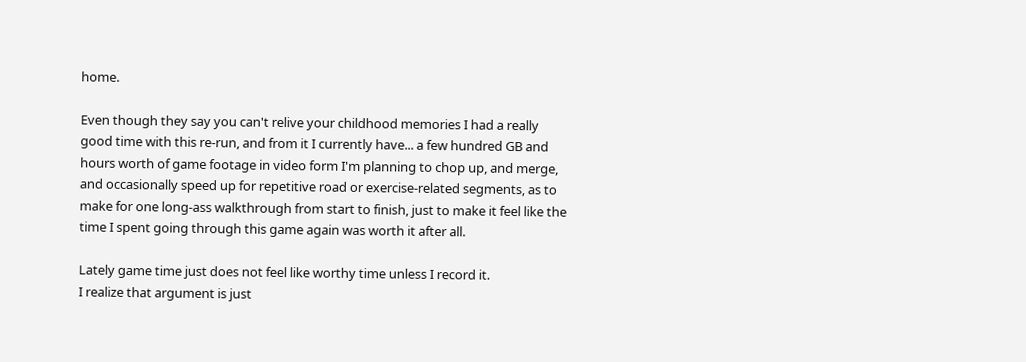home.

Even though they say you can't relive your childhood memories I had a really good time with this re-run, and from it I currently have... a few hundred GB and hours worth of game footage in video form I'm planning to chop up, and merge, and occasionally speed up for repetitive road or exercise-related segments, as to make for one long-ass walkthrough from start to finish, just to make it feel like the time I spent going through this game again was worth it after all.

Lately game time just does not feel like worthy time unless I record it.
I realize that argument is just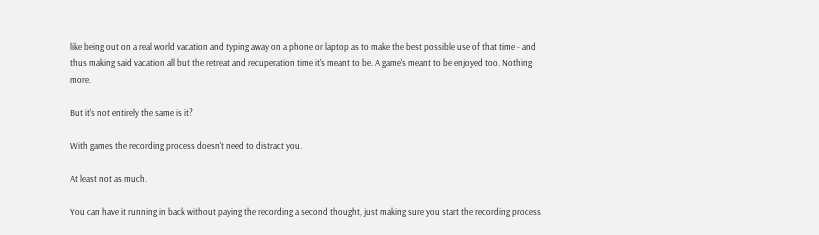like being out on a real world vacation and typing away on a phone or laptop as to make the best possible use of that time - and thus making said vacation all but the retreat and recuperation time it's meant to be. A game's meant to be enjoyed too. Nothing more.

But it's not entirely the same is it?

With games the recording process doesn't need to distract you.

At least not as much.

You can have it running in back without paying the recording a second thought, just making sure you start the recording process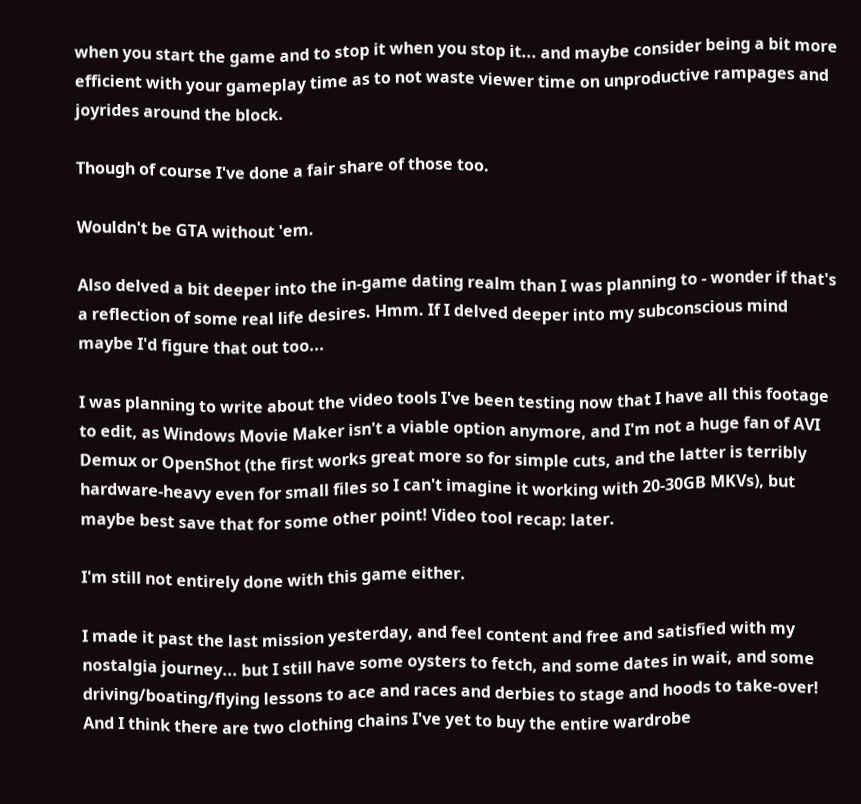when you start the game and to stop it when you stop it... and maybe consider being a bit more efficient with your gameplay time as to not waste viewer time on unproductive rampages and joyrides around the block.

Though of course I've done a fair share of those too.

Wouldn't be GTA without 'em.

Also delved a bit deeper into the in-game dating realm than I was planning to - wonder if that's a reflection of some real life desires. Hmm. If I delved deeper into my subconscious mind maybe I'd figure that out too...

I was planning to write about the video tools I've been testing now that I have all this footage to edit, as Windows Movie Maker isn't a viable option anymore, and I'm not a huge fan of AVI Demux or OpenShot (the first works great more so for simple cuts, and the latter is terribly hardware-heavy even for small files so I can't imagine it working with 20-30GB MKVs), but maybe best save that for some other point! Video tool recap: later.

I'm still not entirely done with this game either.

I made it past the last mission yesterday, and feel content and free and satisfied with my nostalgia journey... but I still have some oysters to fetch, and some dates in wait, and some driving/boating/flying lessons to ace and races and derbies to stage and hoods to take-over! And I think there are two clothing chains I've yet to buy the entire wardrobe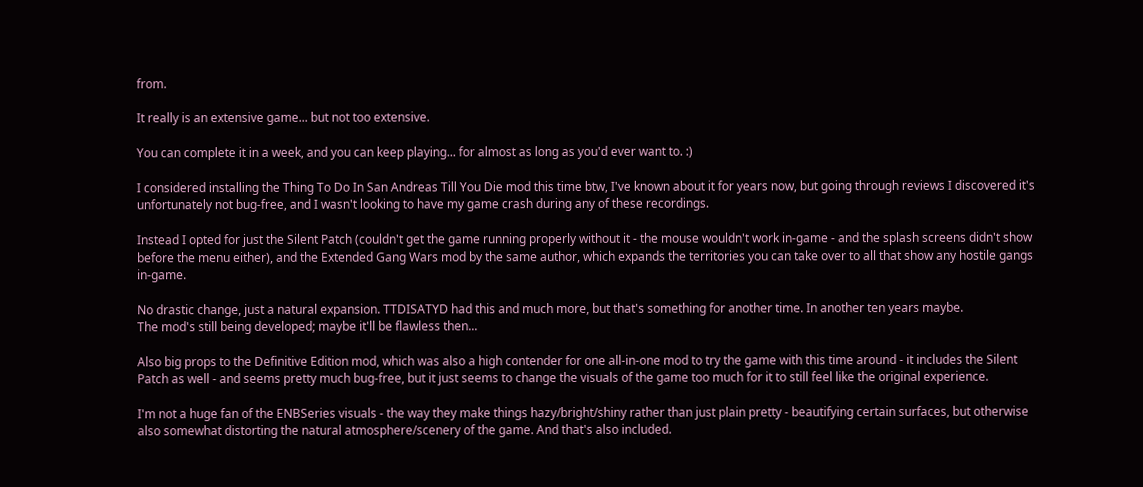from.

It really is an extensive game... but not too extensive.

You can complete it in a week, and you can keep playing... for almost as long as you'd ever want to. :)

I considered installing the Thing To Do In San Andreas Till You Die mod this time btw, I've known about it for years now, but going through reviews I discovered it's unfortunately not bug-free, and I wasn't looking to have my game crash during any of these recordings.

Instead I opted for just the Silent Patch (couldn't get the game running properly without it - the mouse wouldn't work in-game - and the splash screens didn't show before the menu either), and the Extended Gang Wars mod by the same author, which expands the territories you can take over to all that show any hostile gangs in-game.

No drastic change, just a natural expansion. TTDISATYD had this and much more, but that's something for another time. In another ten years maybe.
The mod's still being developed; maybe it'll be flawless then...

Also big props to the Definitive Edition mod, which was also a high contender for one all-in-one mod to try the game with this time around - it includes the Silent Patch as well - and seems pretty much bug-free, but it just seems to change the visuals of the game too much for it to still feel like the original experience.

I'm not a huge fan of the ENBSeries visuals - the way they make things hazy/bright/shiny rather than just plain pretty - beautifying certain surfaces, but otherwise also somewhat distorting the natural atmosphere/scenery of the game. And that's also included.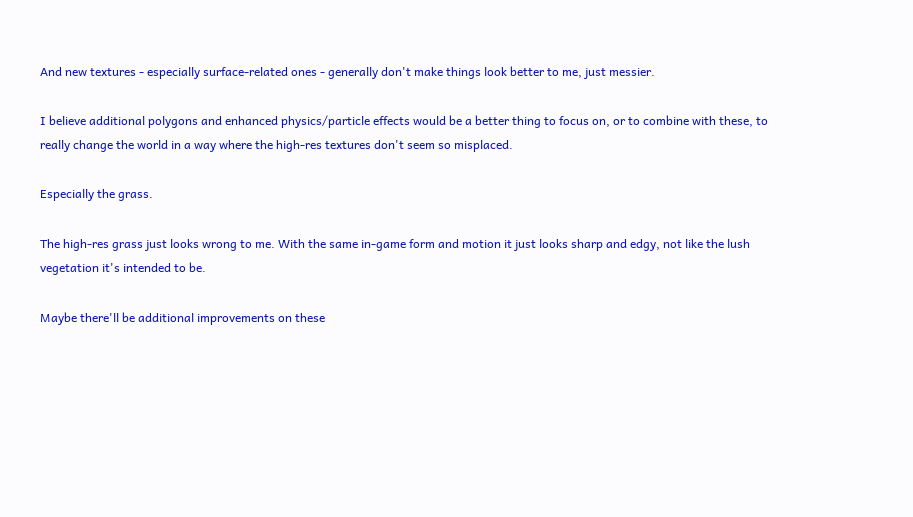And new textures - especially surface-related ones - generally don't make things look better to me, just messier.

I believe additional polygons and enhanced physics/particle effects would be a better thing to focus on, or to combine with these, to really change the world in a way where the high-res textures don't seem so misplaced.

Especially the grass.

The high-res grass just looks wrong to me. With the same in-game form and motion it just looks sharp and edgy, not like the lush vegetation it's intended to be.

Maybe there'll be additional improvements on these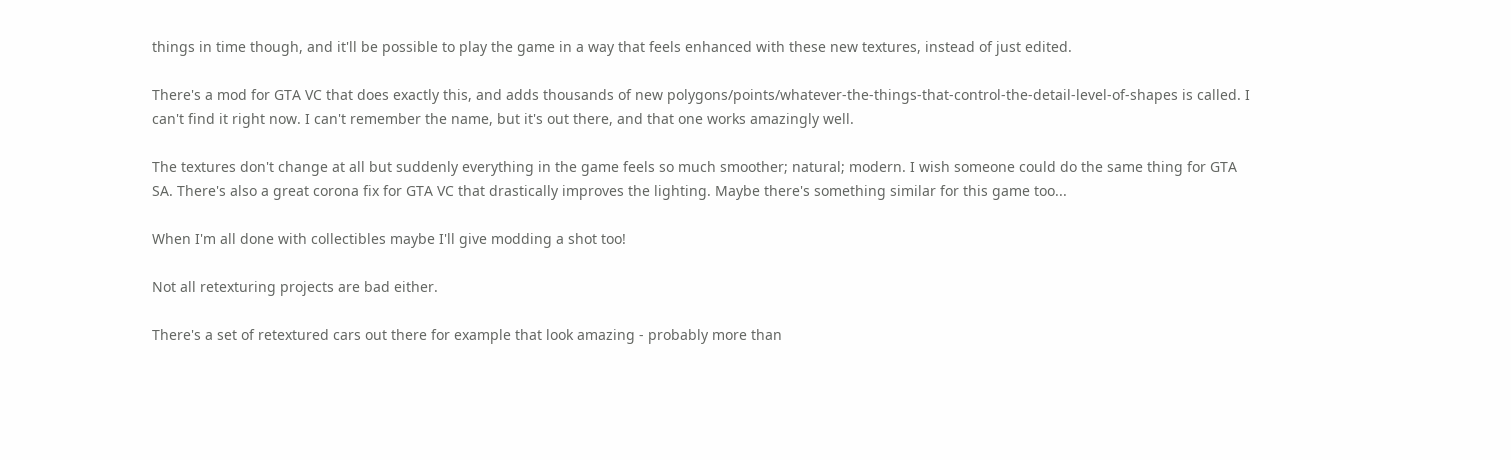things in time though, and it'll be possible to play the game in a way that feels enhanced with these new textures, instead of just edited.

There's a mod for GTA VC that does exactly this, and adds thousands of new polygons/points/whatever-the-things-that-control-the-detail-level-of-shapes is called. I can't find it right now. I can't remember the name, but it's out there, and that one works amazingly well.

The textures don't change at all but suddenly everything in the game feels so much smoother; natural; modern. I wish someone could do the same thing for GTA SA. There's also a great corona fix for GTA VC that drastically improves the lighting. Maybe there's something similar for this game too...

When I'm all done with collectibles maybe I'll give modding a shot too!

Not all retexturing projects are bad either.

There's a set of retextured cars out there for example that look amazing - probably more than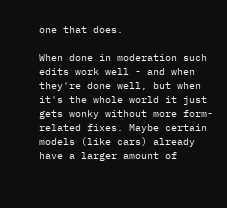one that does.

When done in moderation such edits work well - and when they're done well, but when it's the whole world it just gets wonky without more form-related fixes. Maybe certain models (like cars) already have a larger amount of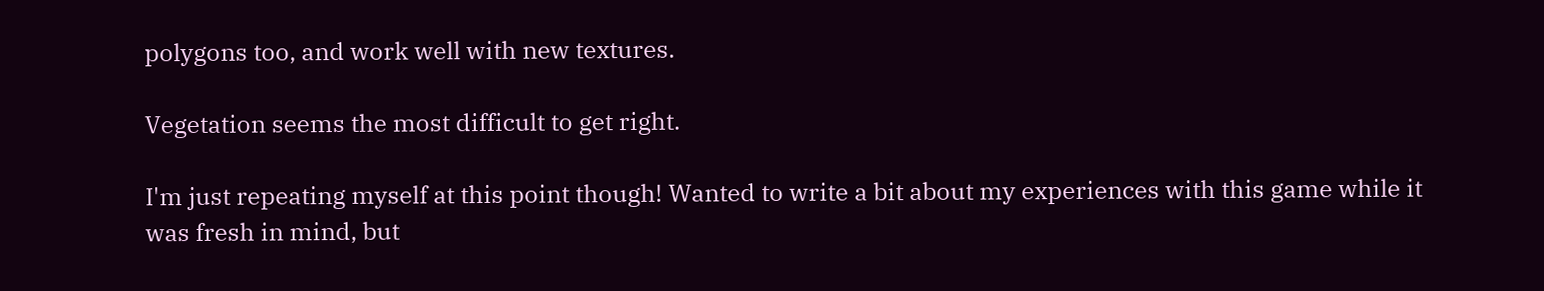polygons too, and work well with new textures.

Vegetation seems the most difficult to get right.

I'm just repeating myself at this point though! Wanted to write a bit about my experiences with this game while it was fresh in mind, but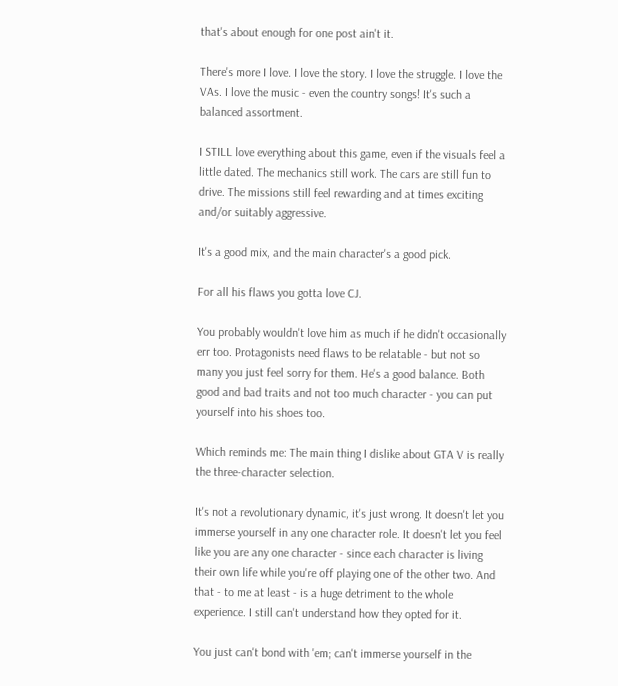that's about enough for one post ain't it.

There's more I love. I love the story. I love the struggle. I love the VAs. I love the music - even the country songs! It's such a balanced assortment.

I STILL love everything about this game, even if the visuals feel a little dated. The mechanics still work. The cars are still fun to drive. The missions still feel rewarding and at times exciting and/or suitably aggressive.

It's a good mix, and the main character's a good pick.

For all his flaws you gotta love CJ.

You probably wouldn't love him as much if he didn't occasionally err too. Protagonists need flaws to be relatable - but not so many you just feel sorry for them. He's a good balance. Both good and bad traits and not too much character - you can put yourself into his shoes too.

Which reminds me: The main thing I dislike about GTA V is really the three-character selection.

It's not a revolutionary dynamic, it's just wrong. It doesn't let you immerse yourself in any one character role. It doesn't let you feel like you are any one character - since each character is living their own life while you're off playing one of the other two. And that - to me at least - is a huge detriment to the whole experience. I still can't understand how they opted for it.

You just can't bond with 'em; can't immerse yourself in the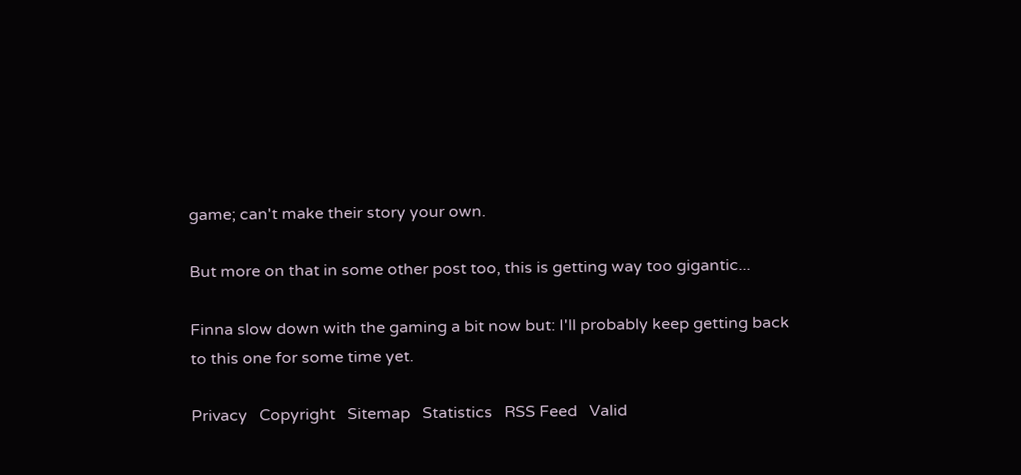game; can't make their story your own.

But more on that in some other post too, this is getting way too gigantic...

Finna slow down with the gaming a bit now but: I'll probably keep getting back to this one for some time yet.

Privacy   Copyright   Sitemap   Statistics   RSS Feed   Valid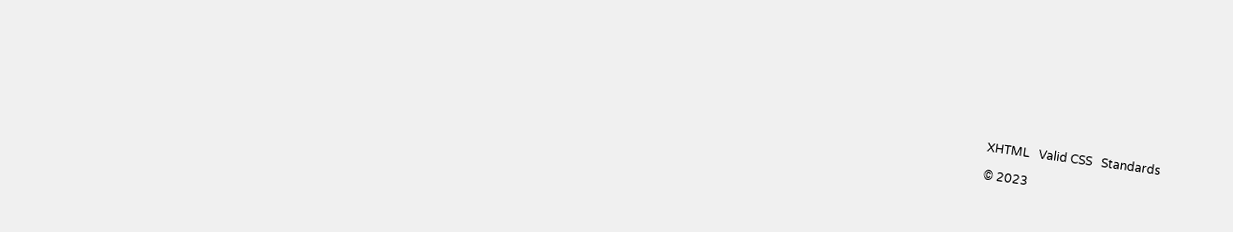XHTML   Valid CSS   Standards

© 2023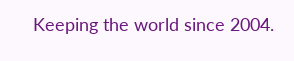Keeping the world since 2004.